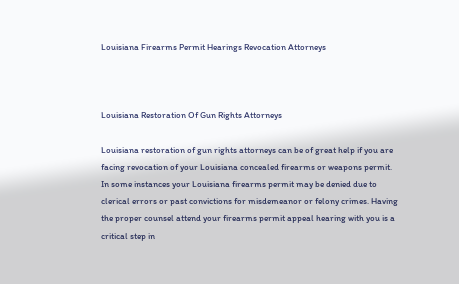Louisiana Firearms Permit Hearings Revocation Attorneys



Louisiana Restoration Of Gun Rights Attorneys

Louisiana restoration of gun rights attorneys can be of great help if you are facing revocation of your Louisiana concealed firearms or weapons permit. In some instances your Louisiana firearms permit may be denied due to clerical errors or past convictions for misdemeanor or felony crimes. Having the proper counsel attend your firearms permit appeal hearing with you is a critical step in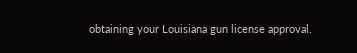obtaining your Louisiana gun license approval.